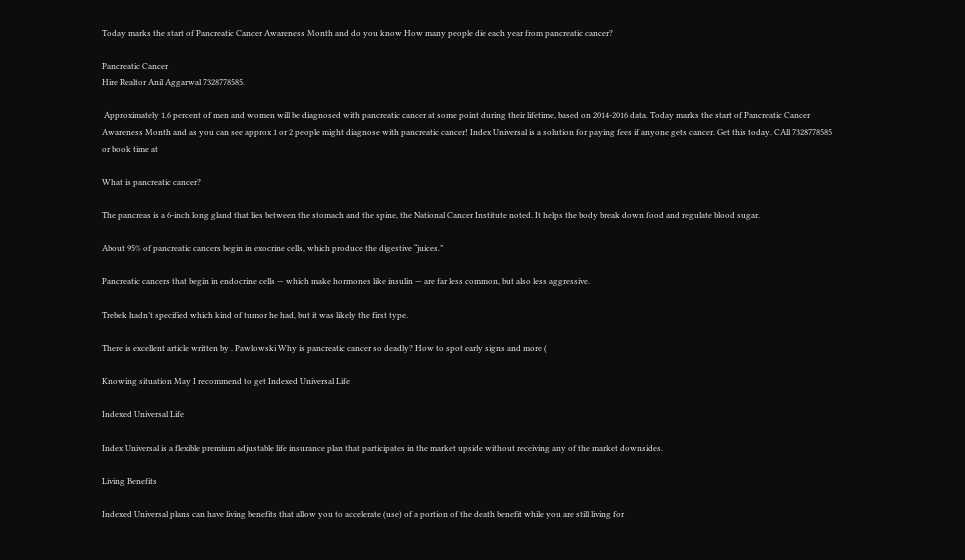Today marks the start of Pancreatic Cancer Awareness Month and do you know How many people die each year from pancreatic cancer?

Pancreatic Cancer
Hire Realtor Anil Aggarwal 7328778585.

 Approximately 1.6 percent of men and women will be diagnosed with pancreatic cancer at some point during their lifetime, based on 2014-2016 data. Today marks the start of Pancreatic Cancer Awareness Month and as you can see approx 1 or 2 people might diagnose with pancreatic cancer! Index Universal is a solution for paying fees if anyone gets cancer. Get this today. CAll 7328778585 or book time at

What is pancreatic cancer?

The pancreas is a 6-inch long gland that lies between the stomach and the spine, the National Cancer Institute noted. It helps the body break down food and regulate blood sugar.

About 95% of pancreatic cancers begin in exocrine cells, which produce the digestive “juices.”

Pancreatic cancers that begin in endocrine cells — which make hormones like insulin — are far less common, but also less aggressive.

Trebek hadn’t specified which kind of tumor he had, but it was likely the first type.

There is excellent article written by . Pawlowski Why is pancreatic cancer so deadly? How to spot early signs and more (

Knowing situation May I recommend to get Indexed Universal Life

Indexed Universal Life

Index Universal is a flexible premium adjustable life insurance plan that participates in the market upside without receiving any of the market downsides.

Living Benefits

Indexed Universal plans can have living benefits that allow you to accelerate (use) of a portion of the death benefit while you are still living for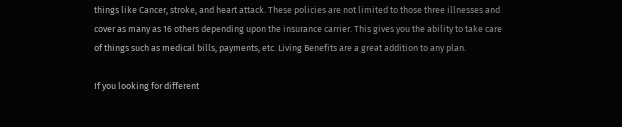things like Cancer, stroke, and heart attack. These policies are not limited to those three illnesses and cover as many as 16 others depending upon the insurance carrier. This gives you the ability to take care of things such as medical bills, payments, etc. Living Benefits are a great addition to any plan.

If you looking for different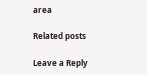area

Related posts

Leave a Reply